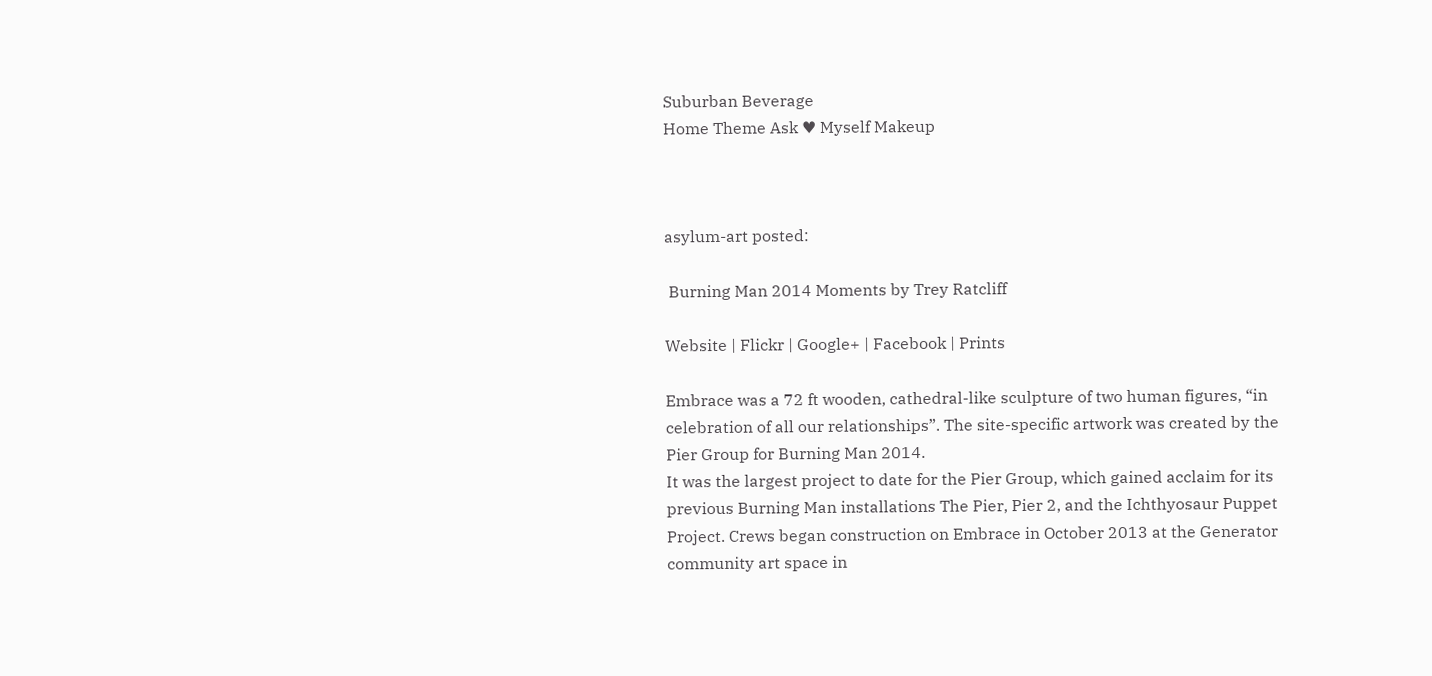Suburban Beverage
Home Theme Ask ♥ Myself Makeup



asylum-art posted:

 Burning Man 2014 Moments by Trey Ratcliff

Website | Flickr | Google+ | Facebook | Prints

Embrace was a 72 ft wooden, cathedral-like sculpture of two human figures, “in celebration of all our relationships”. The site-specific artwork was created by the Pier Group for Burning Man 2014.
It was the largest project to date for the Pier Group, which gained acclaim for its previous Burning Man installations The Pier, Pier 2, and the Ichthyosaur Puppet Project. Crews began construction on Embrace in October 2013 at the Generator community art space in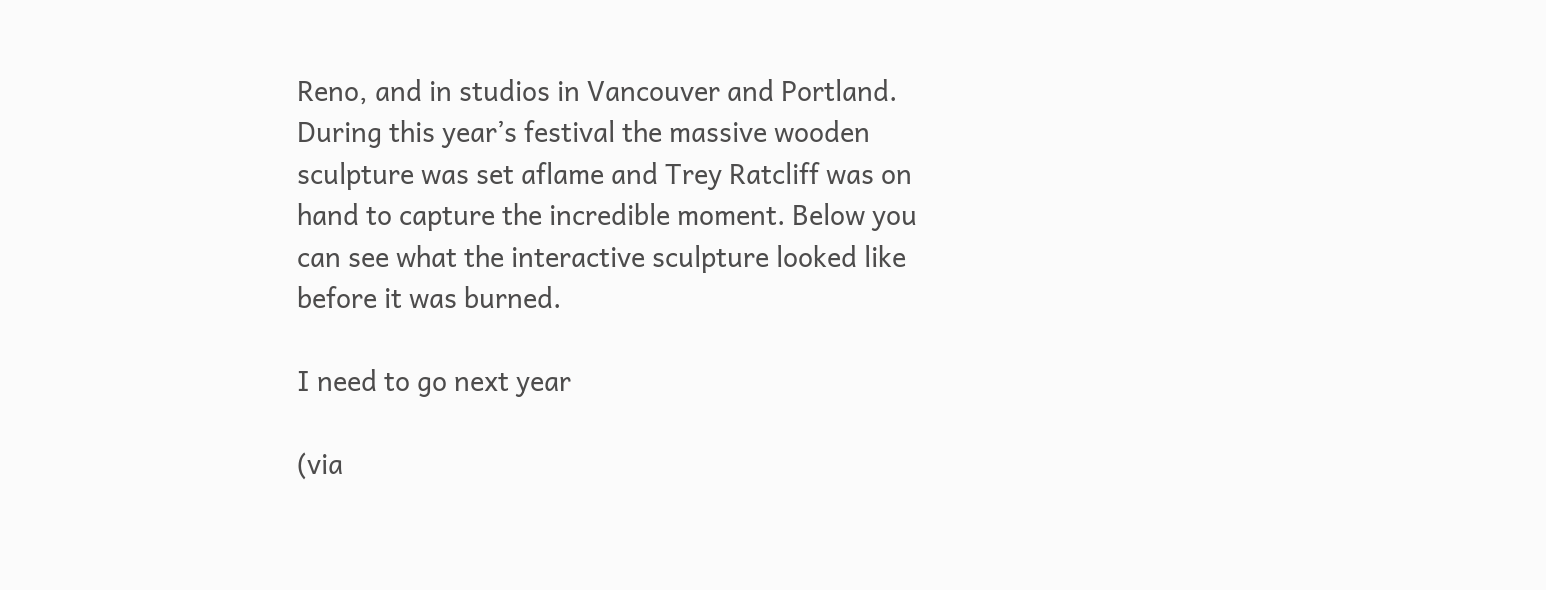Reno, and in studios in Vancouver and Portland.
During this year’s festival the massive wooden sculpture was set aflame and Trey Ratcliff was on hand to capture the incredible moment. Below you can see what the interactive sculpture looked like before it was burned.

I need to go next year

(via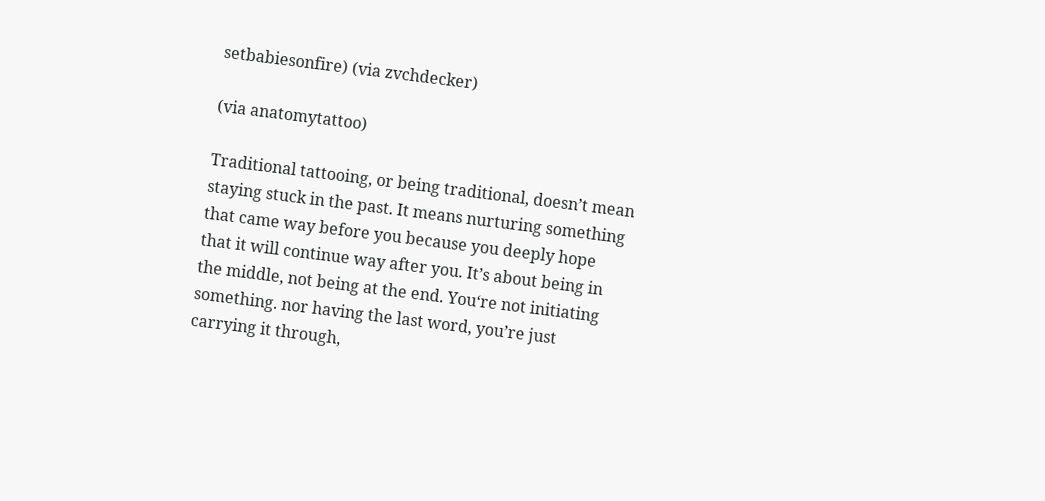setbabiesonfire) (via zvchdecker)

(via anatomytattoo)

Traditional tattooing, or being traditional, doesn’t mean staying stuck in the past. It means nurturing something that came way before you because you deeply hope that it will continue way after you. It’s about being in the middle, not being at the end. You‘re not initiating something. nor having the last word, you’re just carrying it through,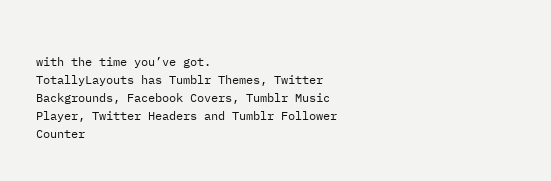with the time you’ve got.
TotallyLayouts has Tumblr Themes, Twitter Backgrounds, Facebook Covers, Tumblr Music Player, Twitter Headers and Tumblr Follower Counter